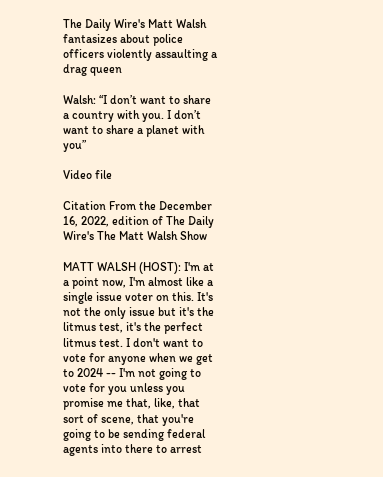The Daily Wire's Matt Walsh fantasizes about police officers violently assaulting a drag queen

Walsh: “I don’t want to share a country with you. I don’t want to share a planet with you”

Video file

Citation From the December 16, 2022, edition of The Daily Wire's The Matt Walsh Show

MATT WALSH (HOST): I'm at a point now, I'm almost like a single issue voter on this. It's not the only issue but it's the litmus test, it's the perfect litmus test. I don't want to vote for anyone when we get to 2024 -- I'm not going to vote for you unless you promise me that, like, that sort of scene, that you're going to be sending federal agents into there to arrest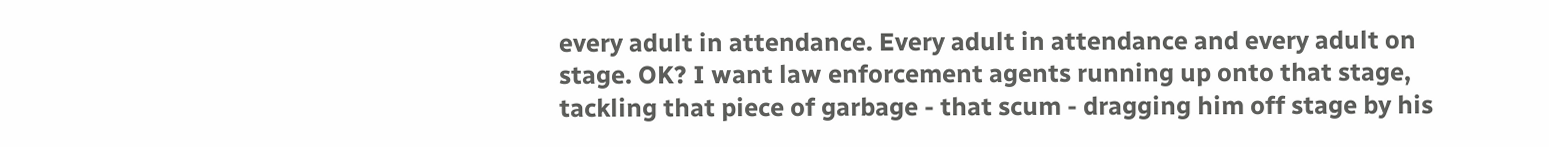every adult in attendance. Every adult in attendance and every adult on stage. OK? I want law enforcement agents running up onto that stage, tackling that piece of garbage - that scum - dragging him off stage by his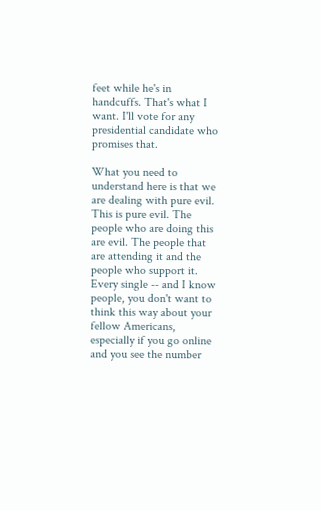feet while he's in handcuffs. That's what I want. I'll vote for any presidential candidate who promises that.

What you need to understand here is that we are dealing with pure evil. This is pure evil. The people who are doing this are evil. The people that are attending it and the people who support it. Every single -- and I know people, you don't want to think this way about your fellow Americans, especially if you go online and you see the number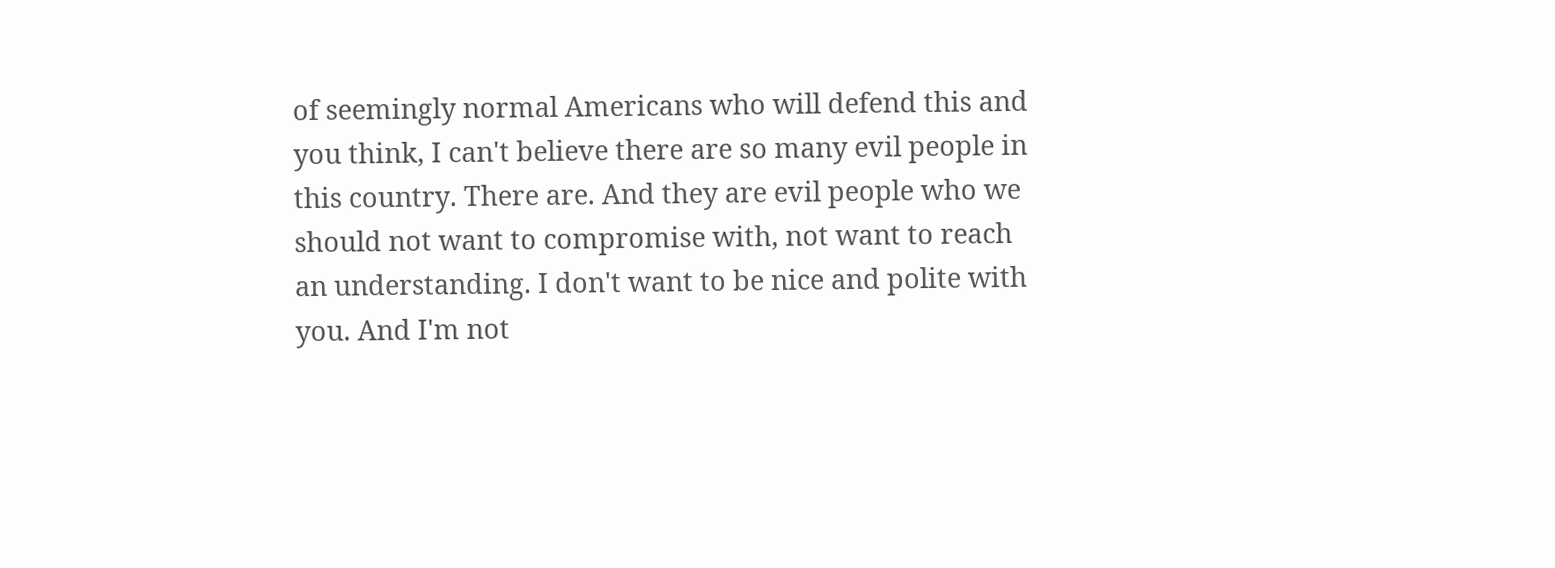of seemingly normal Americans who will defend this and you think, I can't believe there are so many evil people in this country. There are. And they are evil people who we should not want to compromise with, not want to reach an understanding. I don't want to be nice and polite with you. And I'm not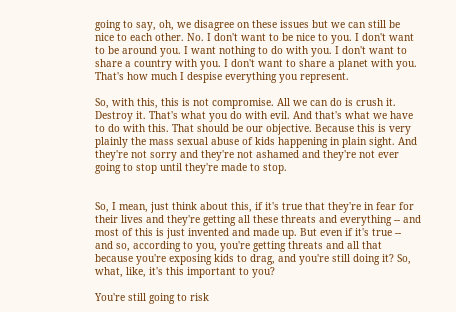going to say, oh, we disagree on these issues but we can still be nice to each other. No. I don't want to be nice to you. I don't want to be around you. I want nothing to do with you. I don't want to share a country with you. I don't want to share a planet with you. That's how much I despise everything you represent.

So, with this, this is not compromise. All we can do is crush it. Destroy it. That's what you do with evil. And that's what we have to do with this. That should be our objective. Because this is very plainly the mass sexual abuse of kids happening in plain sight. And they're not sorry and they're not ashamed and they're not ever going to stop until they're made to stop.


So, I mean, just think about this, if it's true that they're in fear for their lives and they're getting all these threats and everything -- and most of this is just invented and made up. But even if it's true -- and so, according to you, you're getting threats and all that because you're exposing kids to drag, and you're still doing it? So, what, like, it's this important to you?

You're still going to risk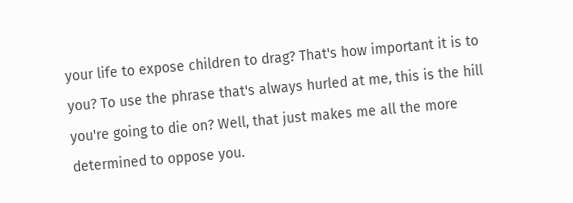your life to expose children to drag? That's how important it is to you? To use the phrase that's always hurled at me, this is the hill you're going to die on? Well, that just makes me all the more determined to oppose you.